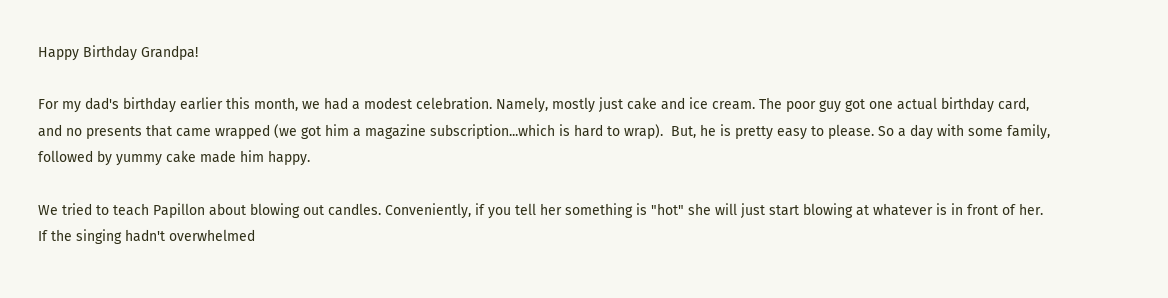Happy Birthday Grandpa!

For my dad's birthday earlier this month, we had a modest celebration. Namely, mostly just cake and ice cream. The poor guy got one actual birthday card, and no presents that came wrapped (we got him a magazine subscription...which is hard to wrap).  But, he is pretty easy to please. So a day with some family, followed by yummy cake made him happy.

We tried to teach Papillon about blowing out candles. Conveniently, if you tell her something is "hot" she will just start blowing at whatever is in front of her.  If the singing hadn't overwhelmed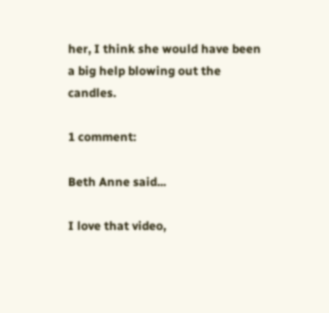her, I think she would have been a big help blowing out the candles.

1 comment:

Beth Anne said...

I love that video,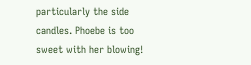particularly the side candles. Phoebe is too sweet with her blowing!